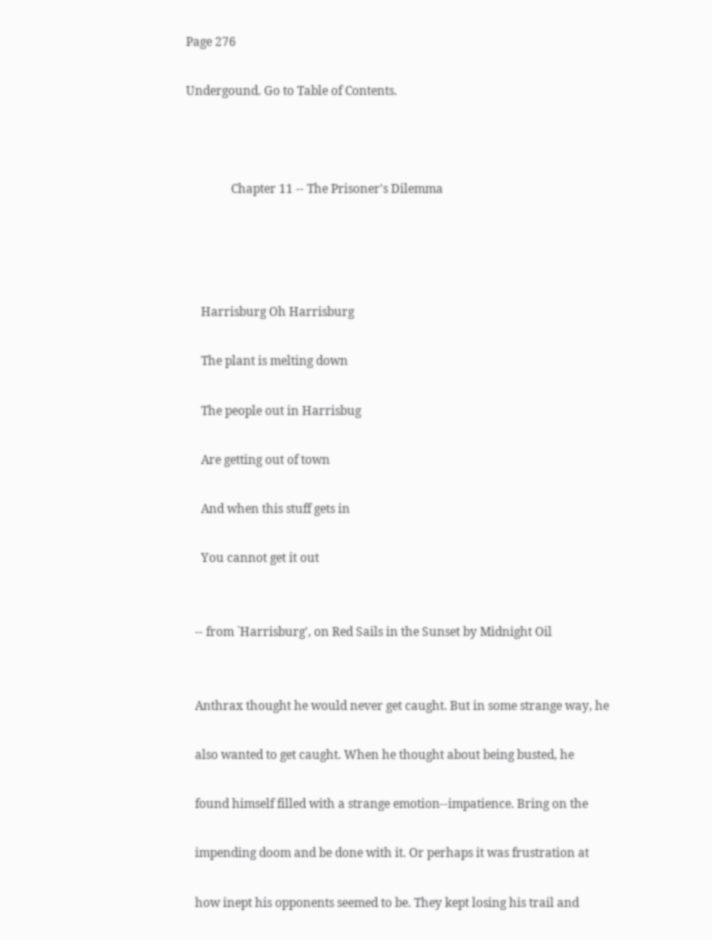Page 276

Undergound. Go to Table of Contents.



               Chapter 11 -- The Prisoner's Dilemma




     Harrisburg Oh Harrisburg

     The plant is melting down

     The people out in Harrisbug

     Are getting out of town

     And when this stuff gets in

     You cannot get it out


   -- from `Harrisburg', on Red Sails in the Sunset by Midnight Oil


   Anthrax thought he would never get caught. But in some strange way, he

   also wanted to get caught. When he thought about being busted, he

   found himself filled with a strange emotion--impatience. Bring on the

   impending doom and be done with it. Or perhaps it was frustration at

   how inept his opponents seemed to be. They kept losing his trail and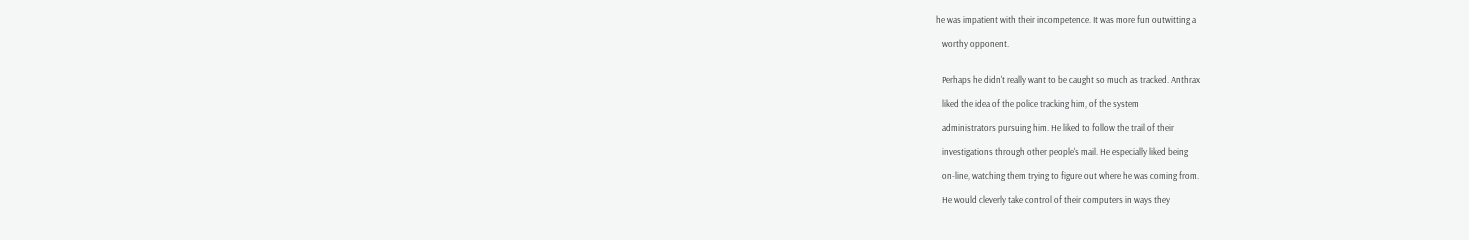he was impatient with their incompetence. It was more fun outwitting a

   worthy opponent.


   Perhaps he didn't really want to be caught so much as tracked. Anthrax

   liked the idea of the police tracking him, of the system

   administrators pursuing him. He liked to follow the trail of their

   investigations through other people's mail. He especially liked being

   on-line, watching them trying to figure out where he was coming from.

   He would cleverly take control of their computers in ways they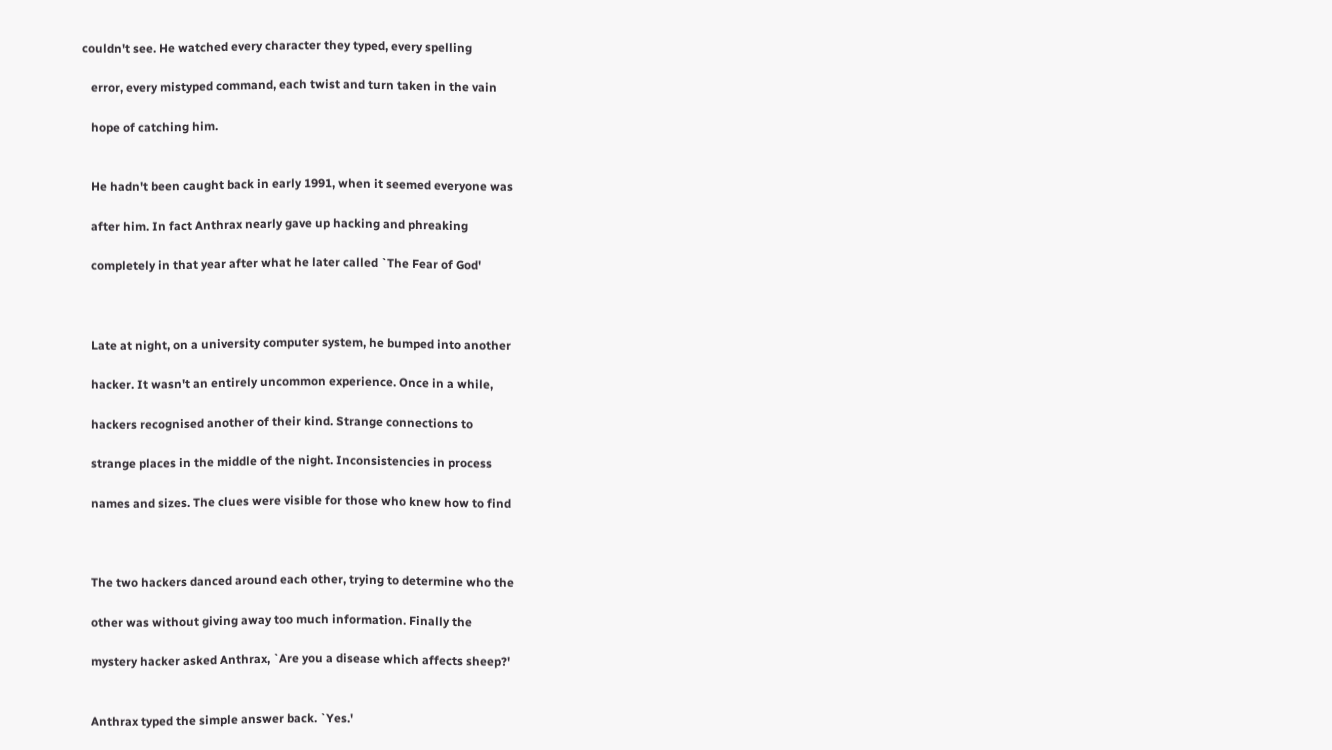couldn't see. He watched every character they typed, every spelling

   error, every mistyped command, each twist and turn taken in the vain

   hope of catching him.


   He hadn't been caught back in early 1991, when it seemed everyone was

   after him. In fact Anthrax nearly gave up hacking and phreaking

   completely in that year after what he later called `The Fear of God'



   Late at night, on a university computer system, he bumped into another

   hacker. It wasn't an entirely uncommon experience. Once in a while,

   hackers recognised another of their kind. Strange connections to

   strange places in the middle of the night. Inconsistencies in process

   names and sizes. The clues were visible for those who knew how to find



   The two hackers danced around each other, trying to determine who the

   other was without giving away too much information. Finally the

   mystery hacker asked Anthrax, `Are you a disease which affects sheep?'


   Anthrax typed the simple answer back. `Yes.'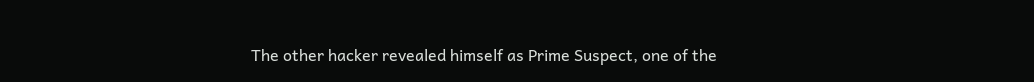The other hacker revealed himself as Prime Suspect, one of the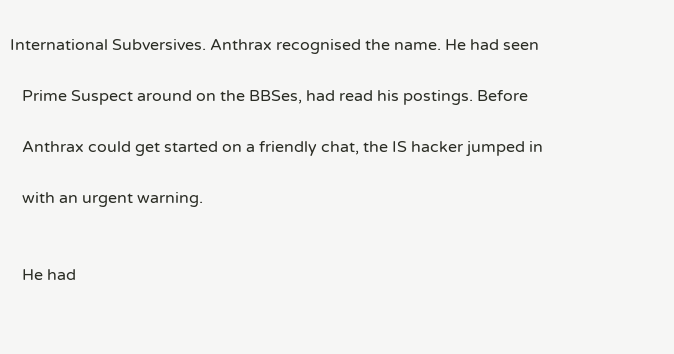International Subversives. Anthrax recognised the name. He had seen

   Prime Suspect around on the BBSes, had read his postings. Before

   Anthrax could get started on a friendly chat, the IS hacker jumped in

   with an urgent warning.


   He had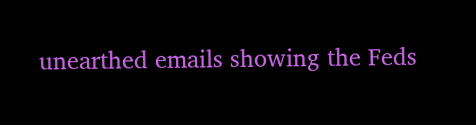unearthed emails showing the Feds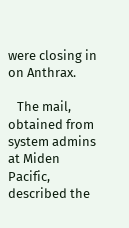were closing in on Anthrax.

   The mail, obtained from system admins at Miden Pacific, described the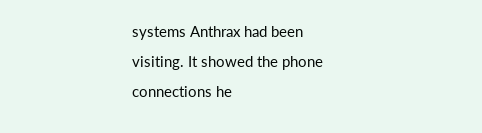systems Anthrax had been visiting. It showed the phone connections he